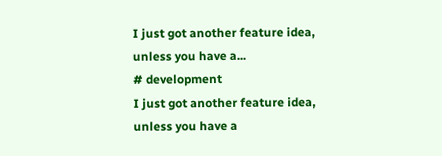I just got another feature idea, unless you have a...
# development
I just got another feature idea, unless you have a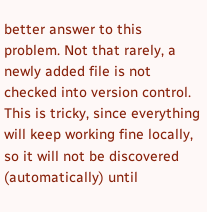better answer to this problem. Not that rarely, a newly added file is not checked into version control. This is tricky, since everything will keep working fine locally, so it will not be discovered (automatically) until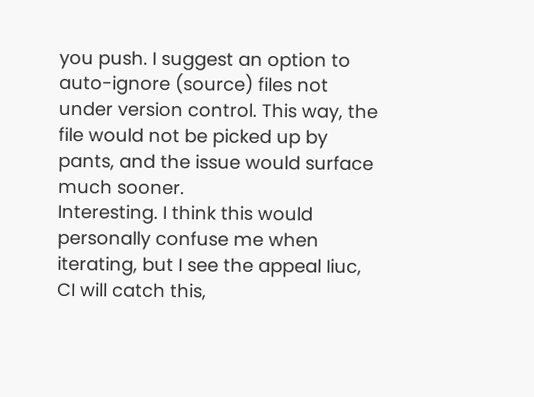you push. I suggest an option to auto-ignore (source) files not under version control. This way, the file would not be picked up by pants, and the issue would surface much sooner.
Interesting. I think this would personally confuse me when iterating, but I see the appeal Iiuc, CI will catch this,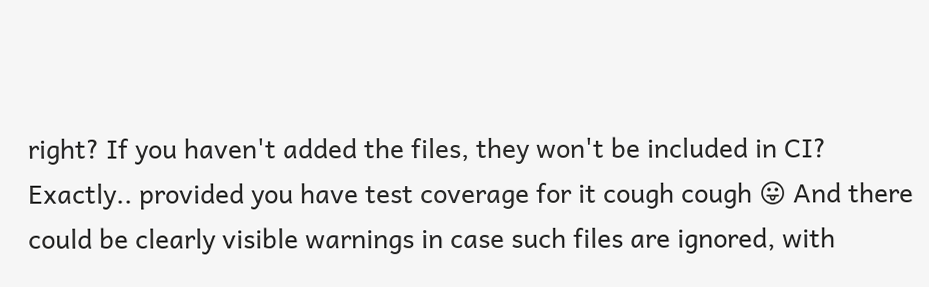right? If you haven't added the files, they won't be included in CI?
Exactly.. provided you have test coverage for it cough cough 😛 And there could be clearly visible warnings in case such files are ignored, with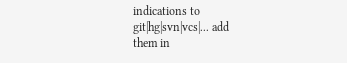indications to
git|hg|svn|vcs|... add
them in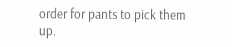order for pants to pick them up.